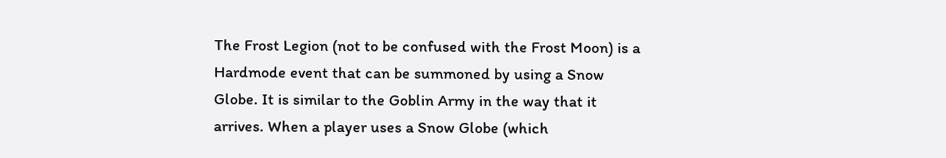The Frost Legion (not to be confused with the Frost Moon) is a Hardmode event that can be summoned by using a Snow Globe. It is similar to the Goblin Army in the way that it arrives. When a player uses a Snow Globe (which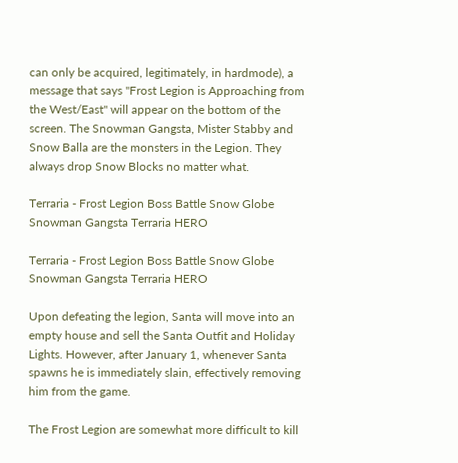can only be acquired, legitimately, in hardmode), a message that says "Frost Legion is Approaching from the West/East" will appear on the bottom of the screen. The Snowman Gangsta, Mister Stabby and Snow Balla are the monsters in the Legion. They always drop Snow Blocks no matter what.

Terraria - Frost Legion Boss Battle Snow Globe Snowman Gangsta Terraria HERO

Terraria - Frost Legion Boss Battle Snow Globe Snowman Gangsta Terraria HERO

Upon defeating the legion, Santa will move into an empty house and sell the Santa Outfit and Holiday Lights. However, after January 1, whenever Santa spawns he is immediately slain, effectively removing him from the game.

The Frost Legion are somewhat more difficult to kill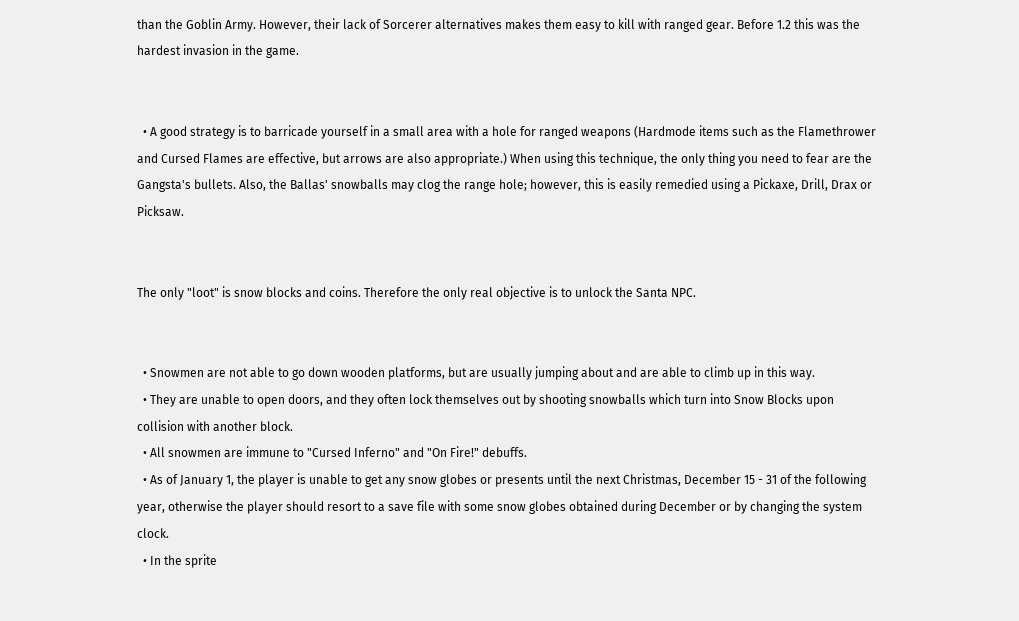than the Goblin Army. However, their lack of Sorcerer alternatives makes them easy to kill with ranged gear. Before 1.2 this was the hardest invasion in the game.


  • A good strategy is to barricade yourself in a small area with a hole for ranged weapons (Hardmode items such as the Flamethrower and Cursed Flames are effective, but arrows are also appropriate.) When using this technique, the only thing you need to fear are the Gangsta's bullets. Also, the Ballas' snowballs may clog the range hole; however, this is easily remedied using a Pickaxe, Drill, Drax or Picksaw.


The only "loot" is snow blocks and coins. Therefore the only real objective is to unlock the Santa NPC.


  • Snowmen are not able to go down wooden platforms, but are usually jumping about and are able to climb up in this way.
  • They are unable to open doors, and they often lock themselves out by shooting snowballs which turn into Snow Blocks upon collision with another block.
  • All snowmen are immune to "Cursed Inferno" and "On Fire!" debuffs.
  • As of January 1, the player is unable to get any snow globes or presents until the next Christmas, December 15 - 31 of the following year, otherwise the player should resort to a save file with some snow globes obtained during December or by changing the system clock.
  • In the sprite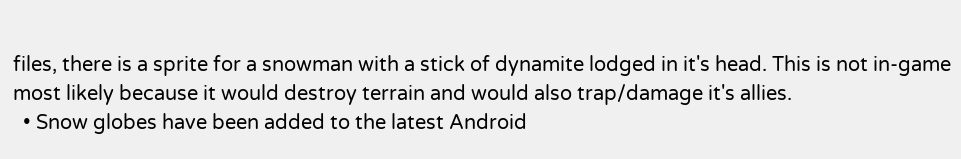files, there is a sprite for a snowman with a stick of dynamite lodged in it's head. This is not in-game most likely because it would destroy terrain and would also trap/damage it's allies.
  • Snow globes have been added to the latest Android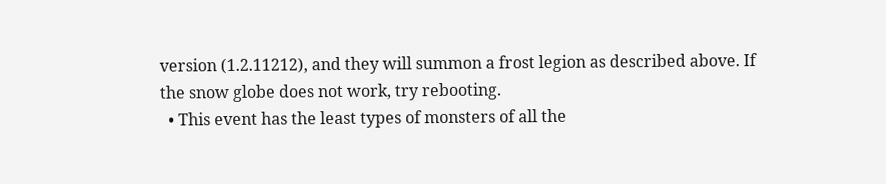version (1.2.11212), and they will summon a frost legion as described above. If the snow globe does not work, try rebooting.
  • This event has the least types of monsters of all the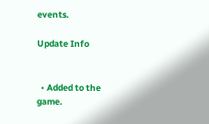events.

Update Info


  • Added to the game.